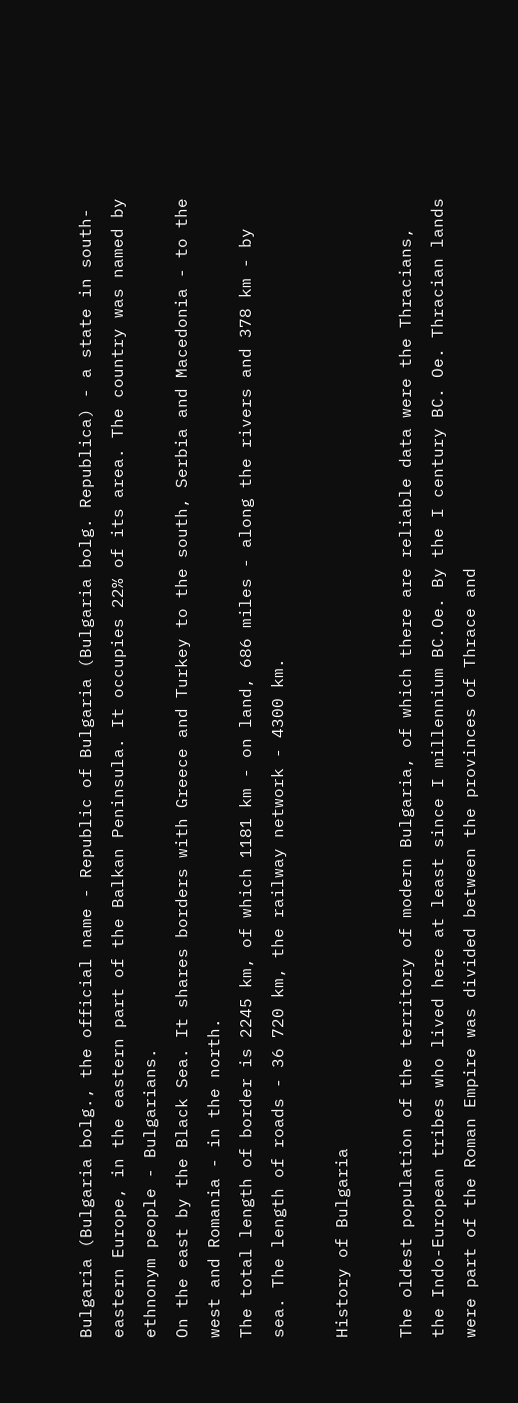Bulgaria (Bulgaria bolg., the official name - Republic of Bulgaria (Bulgaria bolg. Republica) - a state in south-eastern Europe, in the eastern part of the Balkan Peninsula. It occupies 22% of its area. The country was named by ethnonym people - Bulgarians.
On the east by the Black Sea. It shares borders with Greece and Turkey to the south, Serbia and Macedonia - to the west and Romania - in the north.
The total length of border is 2245 km, of which 1181 km - on land, 686 miles - along the rivers and 378 km - by sea. The length of roads - 36 720 km, the railway network - 4300 km.

History of Bulgaria

The oldest population of the territory of modern Bulgaria, of which there are reliable data were the Thracians, the Indo-European tribes who lived here at least since I millennium BC.Oe. By the I century BC. Oe. Thracian lands were part of the Roman Empire was divided between the provinces of Thrace and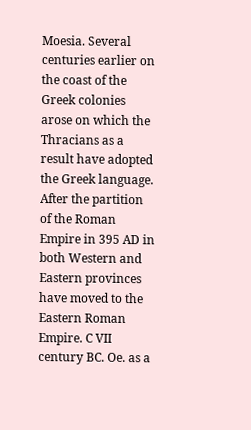Moesia. Several centuries earlier on the coast of the Greek colonies arose on which the Thracians as a result have adopted the Greek language. After the partition of the Roman Empire in 395 AD in both Western and Eastern provinces have moved to the Eastern Roman Empire. C VII century BC. Oe. as a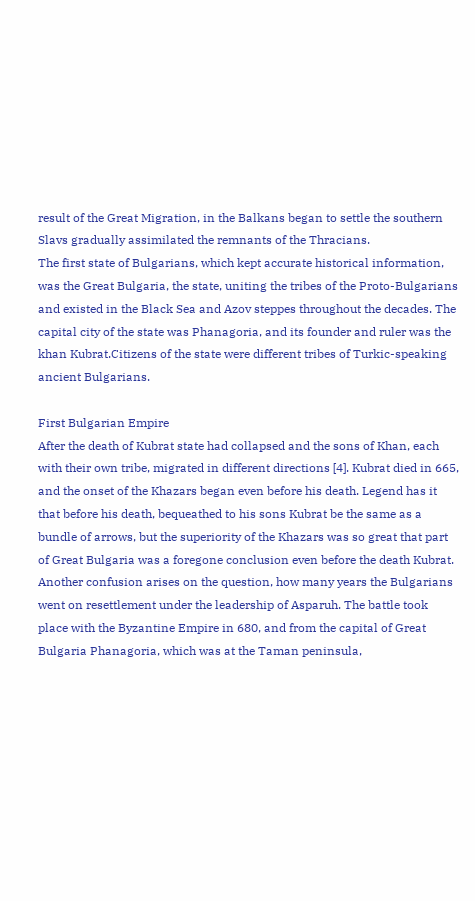result of the Great Migration, in the Balkans began to settle the southern Slavs gradually assimilated the remnants of the Thracians.
The first state of Bulgarians, which kept accurate historical information, was the Great Bulgaria, the state, uniting the tribes of the Proto-Bulgarians and existed in the Black Sea and Azov steppes throughout the decades. The capital city of the state was Phanagoria, and its founder and ruler was the khan Kubrat.Citizens of the state were different tribes of Turkic-speaking ancient Bulgarians.

First Bulgarian Empire
After the death of Kubrat state had collapsed and the sons of Khan, each with their own tribe, migrated in different directions [4]. Kubrat died in 665, and the onset of the Khazars began even before his death. Legend has it that before his death, bequeathed to his sons Kubrat be the same as a bundle of arrows, but the superiority of the Khazars was so great that part of Great Bulgaria was a foregone conclusion even before the death Kubrat. Another confusion arises on the question, how many years the Bulgarians went on resettlement under the leadership of Asparuh. The battle took place with the Byzantine Empire in 680, and from the capital of Great Bulgaria Phanagoria, which was at the Taman peninsula,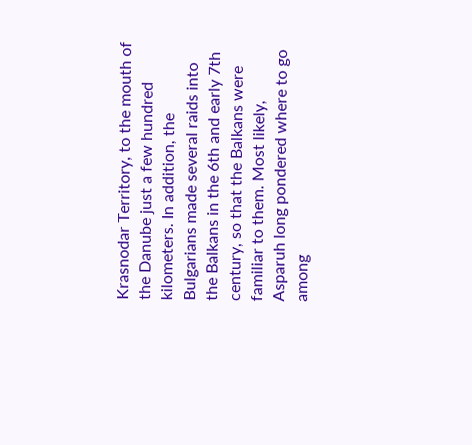Krasnodar Territory, to the mouth of the Danube just a few hundred kilometers. In addition, the Bulgarians made several raids into the Balkans in the 6th and early 7th century, so that the Balkans were familiar to them. Most likely, Asparuh long pondered where to go among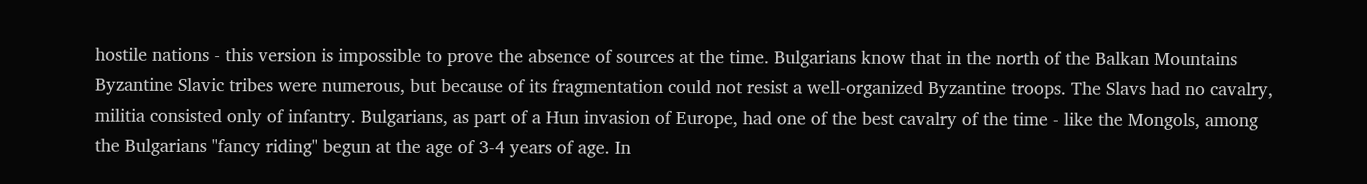hostile nations - this version is impossible to prove the absence of sources at the time. Bulgarians know that in the north of the Balkan Mountains Byzantine Slavic tribes were numerous, but because of its fragmentation could not resist a well-organized Byzantine troops. The Slavs had no cavalry, militia consisted only of infantry. Bulgarians, as part of a Hun invasion of Europe, had one of the best cavalry of the time - like the Mongols, among the Bulgarians "fancy riding" begun at the age of 3-4 years of age. In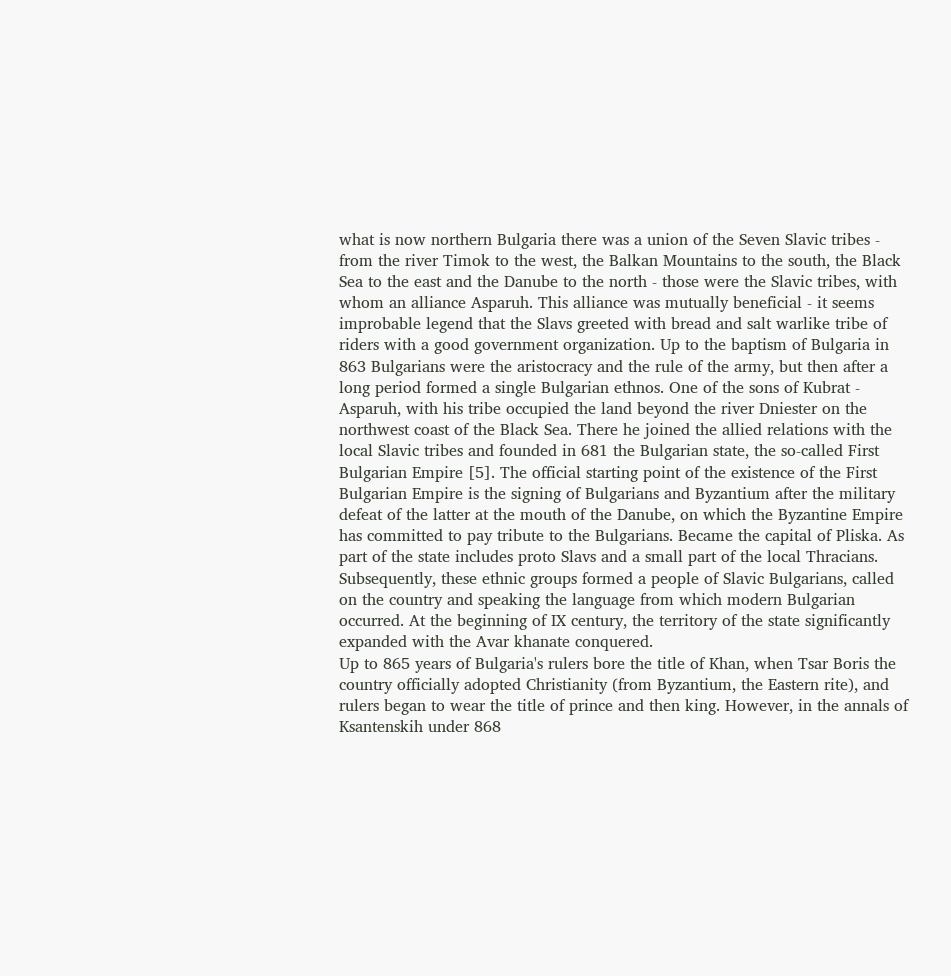what is now northern Bulgaria there was a union of the Seven Slavic tribes - from the river Timok to the west, the Balkan Mountains to the south, the Black Sea to the east and the Danube to the north - those were the Slavic tribes, with whom an alliance Asparuh. This alliance was mutually beneficial - it seems improbable legend that the Slavs greeted with bread and salt warlike tribe of riders with a good government organization. Up to the baptism of Bulgaria in 863 Bulgarians were the aristocracy and the rule of the army, but then after a long period formed a single Bulgarian ethnos. One of the sons of Kubrat - Asparuh, with his tribe occupied the land beyond the river Dniester on the northwest coast of the Black Sea. There he joined the allied relations with the local Slavic tribes and founded in 681 the Bulgarian state, the so-called First Bulgarian Empire [5]. The official starting point of the existence of the First Bulgarian Empire is the signing of Bulgarians and Byzantium after the military defeat of the latter at the mouth of the Danube, on which the Byzantine Empire has committed to pay tribute to the Bulgarians. Became the capital of Pliska. As part of the state includes proto Slavs and a small part of the local Thracians. Subsequently, these ethnic groups formed a people of Slavic Bulgarians, called on the country and speaking the language from which modern Bulgarian occurred. At the beginning of IX century, the territory of the state significantly expanded with the Avar khanate conquered.
Up to 865 years of Bulgaria's rulers bore the title of Khan, when Tsar Boris the country officially adopted Christianity (from Byzantium, the Eastern rite), and rulers began to wear the title of prince and then king. However, in the annals of Ksantenskih under 868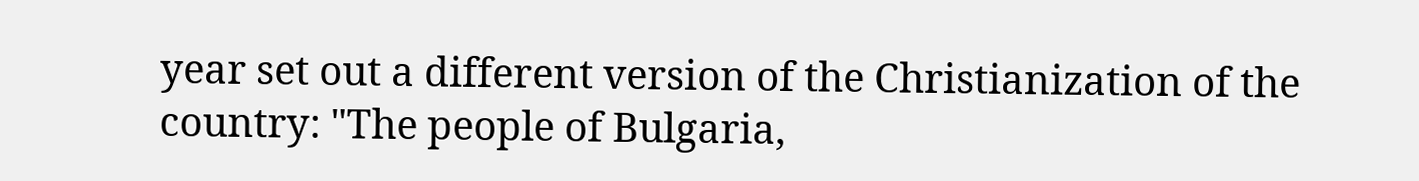year set out a different version of the Christianization of the country: "The people of Bulgaria,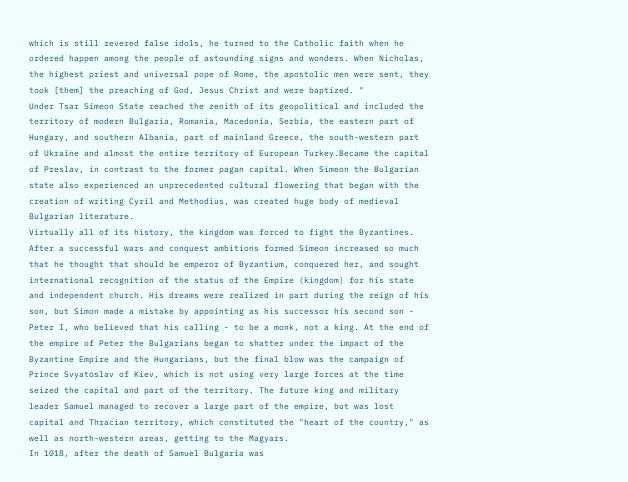which is still revered false idols, he turned to the Catholic faith when he ordered happen among the people of astounding signs and wonders. When Nicholas, the highest priest and universal pope of Rome, the apostolic men were sent, they took [them] the preaching of God, Jesus Christ and were baptized. "
Under Tsar Simeon State reached the zenith of its geopolitical and included the territory of modern Bulgaria, Romania, Macedonia, Serbia, the eastern part of Hungary, and southern Albania, part of mainland Greece, the south-western part of Ukraine and almost the entire territory of European Turkey.Became the capital of Preslav, in contrast to the former pagan capital. When Simeon the Bulgarian state also experienced an unprecedented cultural flowering that began with the creation of writing Cyril and Methodius, was created huge body of medieval Bulgarian literature.
Virtually all of its history, the kingdom was forced to fight the Byzantines. After a successful wars and conquest ambitions formed Simeon increased so much that he thought that should be emperor of Byzantium, conquered her, and sought international recognition of the status of the Empire (kingdom) for his state and independent church. His dreams were realized in part during the reign of his son, but Simon made a mistake by appointing as his successor his second son - Peter I, who believed that his calling - to be a monk, not a king. At the end of the empire of Peter the Bulgarians began to shatter under the impact of the Byzantine Empire and the Hungarians, but the final blow was the campaign of Prince Svyatoslav of Kiev, which is not using very large forces at the time seized the capital and part of the territory. The future king and military leader Samuel managed to recover a large part of the empire, but was lost capital and Thracian territory, which constituted the "heart of the country," as well as north-western areas, getting to the Magyars.
In 1018, after the death of Samuel Bulgaria was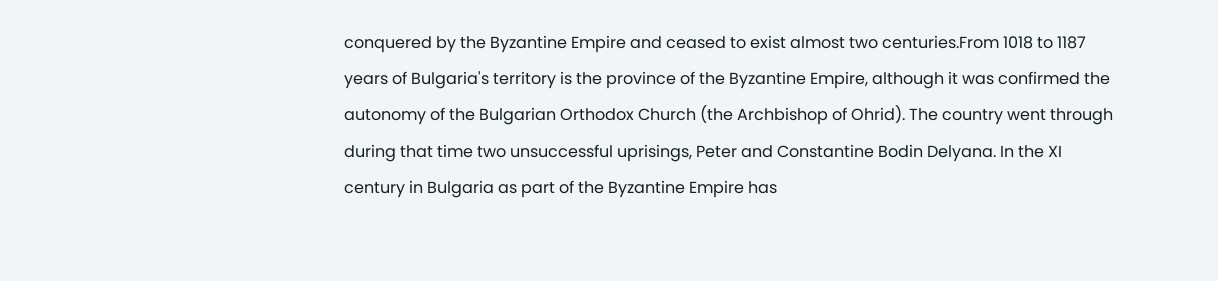conquered by the Byzantine Empire and ceased to exist almost two centuries.From 1018 to 1187 years of Bulgaria's territory is the province of the Byzantine Empire, although it was confirmed the autonomy of the Bulgarian Orthodox Church (the Archbishop of Ohrid). The country went through during that time two unsuccessful uprisings, Peter and Constantine Bodin Delyana. In the XI century in Bulgaria as part of the Byzantine Empire has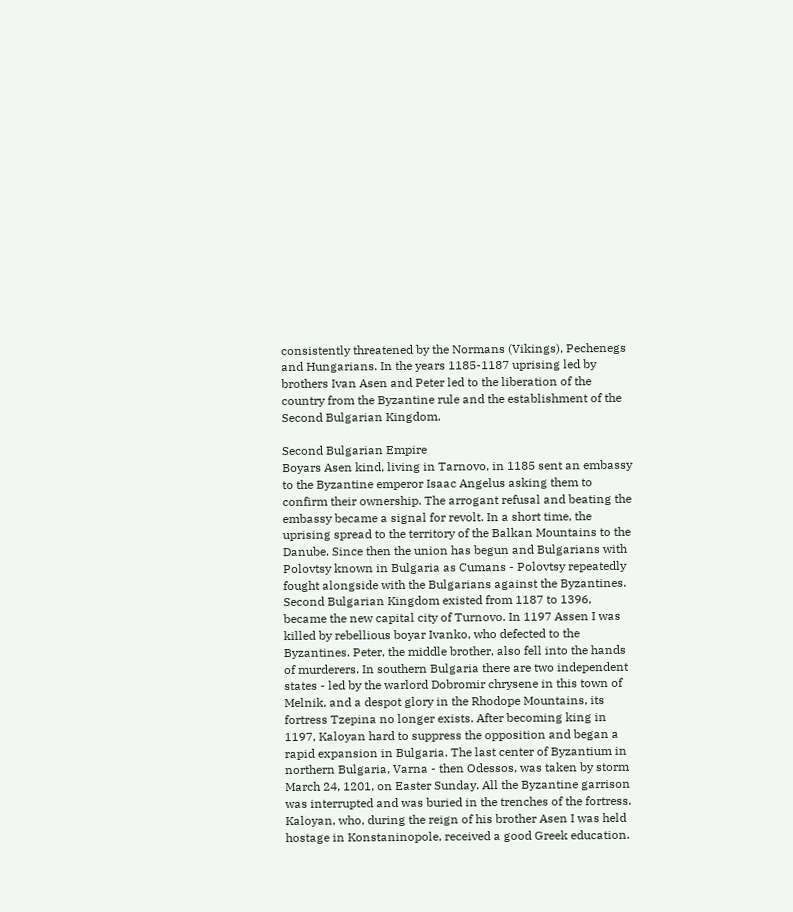consistently threatened by the Normans (Vikings), Pechenegs and Hungarians. In the years 1185-1187 uprising led by brothers Ivan Asen and Peter led to the liberation of the country from the Byzantine rule and the establishment of the Second Bulgarian Kingdom.

Second Bulgarian Empire
Boyars Asen kind, living in Tarnovo, in 1185 sent an embassy to the Byzantine emperor Isaac Angelus asking them to confirm their ownership. The arrogant refusal and beating the embassy became a signal for revolt. In a short time, the uprising spread to the territory of the Balkan Mountains to the Danube. Since then the union has begun and Bulgarians with Polovtsy known in Bulgaria as Cumans - Polovtsy repeatedly fought alongside with the Bulgarians against the Byzantines.
Second Bulgarian Kingdom existed from 1187 to 1396, became the new capital city of Turnovo. In 1197 Assen I was killed by rebellious boyar Ivanko, who defected to the Byzantines. Peter, the middle brother, also fell into the hands of murderers. In southern Bulgaria there are two independent states - led by the warlord Dobromir chrysene in this town of Melnik, and a despot glory in the Rhodope Mountains, its fortress Tzepina no longer exists. After becoming king in 1197, Kaloyan hard to suppress the opposition and began a rapid expansion in Bulgaria. The last center of Byzantium in northern Bulgaria, Varna - then Odessos, was taken by storm March 24, 1201, on Easter Sunday. All the Byzantine garrison was interrupted and was buried in the trenches of the fortress. Kaloyan, who, during the reign of his brother Asen I was held hostage in Konstaninopole, received a good Greek education.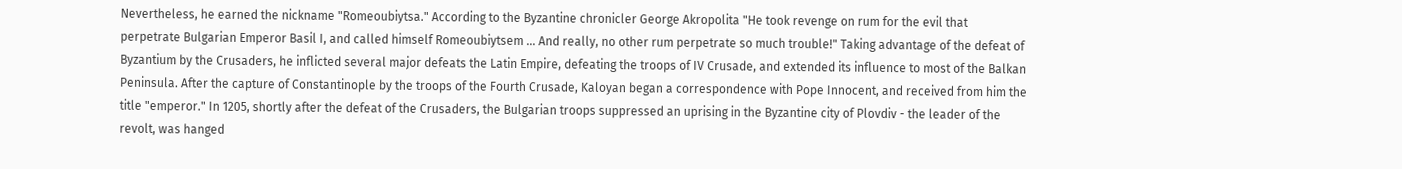Nevertheless, he earned the nickname "Romeoubiytsa." According to the Byzantine chronicler George Akropolita "He took revenge on rum for the evil that perpetrate Bulgarian Emperor Basil I, and called himself Romeoubiytsem ... And really, no other rum perpetrate so much trouble!" Taking advantage of the defeat of Byzantium by the Crusaders, he inflicted several major defeats the Latin Empire, defeating the troops of IV Crusade, and extended its influence to most of the Balkan Peninsula. After the capture of Constantinople by the troops of the Fourth Crusade, Kaloyan began a correspondence with Pope Innocent, and received from him the title "emperor." In 1205, shortly after the defeat of the Crusaders, the Bulgarian troops suppressed an uprising in the Byzantine city of Plovdiv - the leader of the revolt, was hanged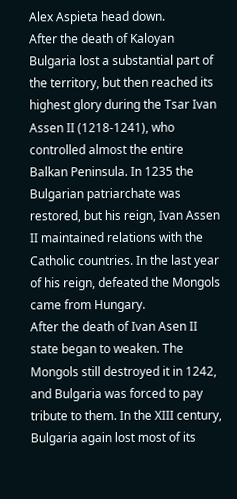Alex Aspieta head down.
After the death of Kaloyan Bulgaria lost a substantial part of the territory, but then reached its highest glory during the Tsar Ivan Assen II (1218-1241), who controlled almost the entire Balkan Peninsula. In 1235 the Bulgarian patriarchate was restored, but his reign, Ivan Assen II maintained relations with the Catholic countries. In the last year of his reign, defeated the Mongols came from Hungary.
After the death of Ivan Asen II state began to weaken. The Mongols still destroyed it in 1242, and Bulgaria was forced to pay tribute to them. In the XIII century, Bulgaria again lost most of its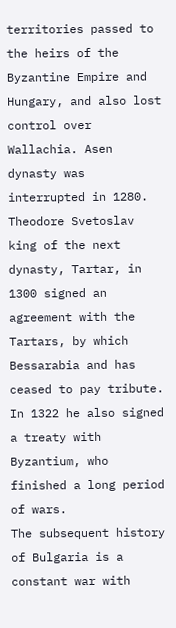territories passed to the heirs of the Byzantine Empire and Hungary, and also lost control over Wallachia. Asen dynasty was interrupted in 1280. Theodore Svetoslav king of the next dynasty, Tartar, in 1300 signed an agreement with the Tartars, by which Bessarabia and has ceased to pay tribute. In 1322 he also signed a treaty with Byzantium, who finished a long period of wars.
The subsequent history of Bulgaria is a constant war with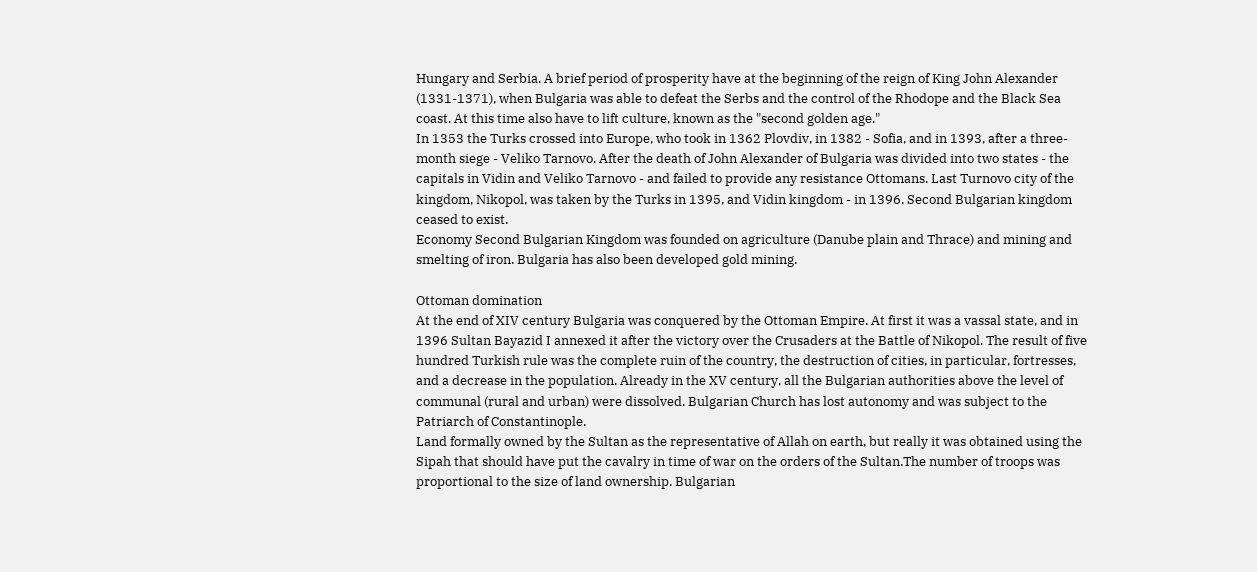Hungary and Serbia. A brief period of prosperity have at the beginning of the reign of King John Alexander (1331-1371), when Bulgaria was able to defeat the Serbs and the control of the Rhodope and the Black Sea coast. At this time also have to lift culture, known as the "second golden age."
In 1353 the Turks crossed into Europe, who took in 1362 Plovdiv, in 1382 - Sofia, and in 1393, after a three-month siege - Veliko Tarnovo. After the death of John Alexander of Bulgaria was divided into two states - the capitals in Vidin and Veliko Tarnovo - and failed to provide any resistance Ottomans. Last Turnovo city of the kingdom, Nikopol, was taken by the Turks in 1395, and Vidin kingdom - in 1396. Second Bulgarian kingdom ceased to exist.
Economy Second Bulgarian Kingdom was founded on agriculture (Danube plain and Thrace) and mining and smelting of iron. Bulgaria has also been developed gold mining.

Ottoman domination
At the end of XIV century Bulgaria was conquered by the Ottoman Empire. At first it was a vassal state, and in 1396 Sultan Bayazid I annexed it after the victory over the Crusaders at the Battle of Nikopol. The result of five hundred Turkish rule was the complete ruin of the country, the destruction of cities, in particular, fortresses, and a decrease in the population. Already in the XV century, all the Bulgarian authorities above the level of communal (rural and urban) were dissolved. Bulgarian Church has lost autonomy and was subject to the Patriarch of Constantinople.
Land formally owned by the Sultan as the representative of Allah on earth, but really it was obtained using the Sipah that should have put the cavalry in time of war on the orders of the Sultan.The number of troops was proportional to the size of land ownership. Bulgarian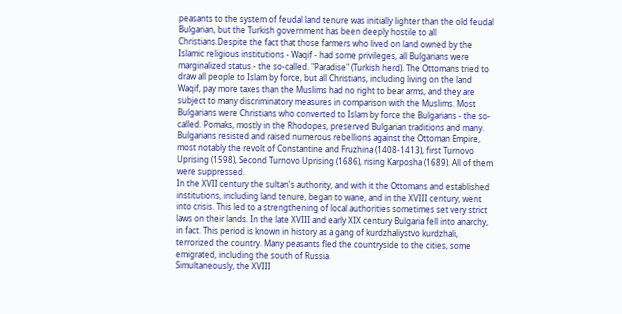peasants to the system of feudal land tenure was initially lighter than the old feudal Bulgarian, but the Turkish government has been deeply hostile to all Christians.Despite the fact that those farmers who lived on land owned by the Islamic religious institutions - Waqif - had some privileges, all Bulgarians were marginalized status - the so-called. "Paradise" (Turkish herd). The Ottomans tried to draw all people to Islam by force, but all Christians, including living on the land Waqif, pay more taxes than the Muslims had no right to bear arms, and they are subject to many discriminatory measures in comparison with the Muslims. Most Bulgarians were Christians who converted to Islam by force the Bulgarians - the so-called. Pomaks, mostly in the Rhodopes, preserved Bulgarian traditions and many.
Bulgarians resisted and raised numerous rebellions against the Ottoman Empire, most notably the revolt of Constantine and Fruzhina (1408-1413), first Turnovo Uprising (1598), Second Turnovo Uprising (1686), rising Karposha (1689). All of them were suppressed.
In the XVII century the sultan's authority, and with it the Ottomans and established institutions, including land tenure, began to wane, and in the XVIII century, went into crisis. This led to a strengthening of local authorities sometimes set very strict laws on their lands. In the late XVIII and early XIX century Bulgaria fell into anarchy, in fact. This period is known in history as a gang of kurdzhaliystvo kurdzhali, terrorized the country. Many peasants fled the countryside to the cities, some emigrated, including the south of Russia.
Simultaneously, the XVIII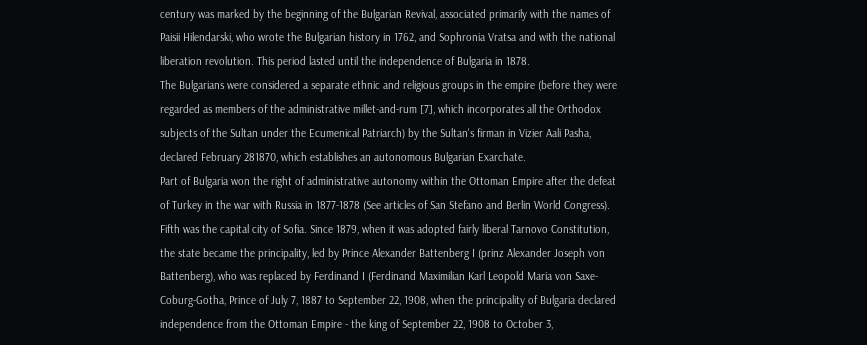century was marked by the beginning of the Bulgarian Revival, associated primarily with the names of Paisii Hilendarski, who wrote the Bulgarian history in 1762, and Sophronia Vratsa and with the national liberation revolution. This period lasted until the independence of Bulgaria in 1878.
The Bulgarians were considered a separate ethnic and religious groups in the empire (before they were regarded as members of the administrative millet-and-rum [7], which incorporates all the Orthodox subjects of the Sultan under the Ecumenical Patriarch) by the Sultan's firman in Vizier Aali Pasha, declared February 281870, which establishes an autonomous Bulgarian Exarchate.
Part of Bulgaria won the right of administrative autonomy within the Ottoman Empire after the defeat of Turkey in the war with Russia in 1877-1878 (See articles of San Stefano and Berlin World Congress).
Fifth was the capital city of Sofia. Since 1879, when it was adopted fairly liberal Tarnovo Constitution, the state became the principality, led by Prince Alexander Battenberg I (prinz Alexander Joseph von Battenberg), who was replaced by Ferdinand I (Ferdinand Maximilian Karl Leopold Maria von Saxe-Coburg-Gotha, Prince of July 7, 1887 to September 22, 1908, when the principality of Bulgaria declared independence from the Ottoman Empire - the king of September 22, 1908 to October 3,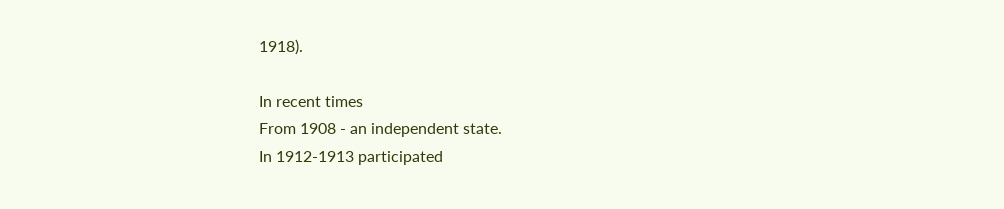1918).

In recent times
From 1908 - an independent state.
In 1912-1913 participated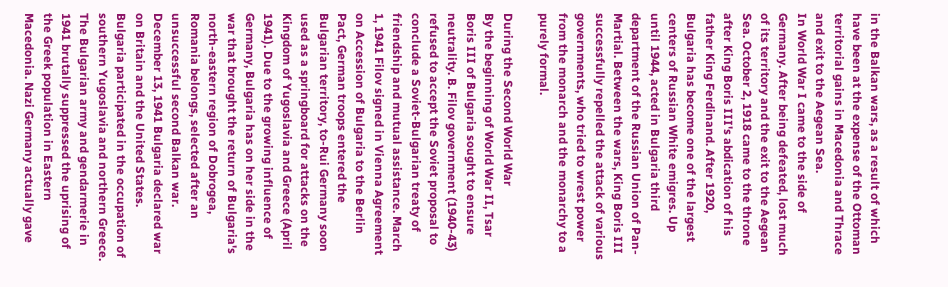in the Balkan wars, as a result of which have been at the expense of the Ottoman territorial gains in Macedonia and Thrace and exit to the Aegean Sea.
In World War I came to the side of Germany. After being defeated, lost much of its territory and the exit to the Aegean Sea. October 2, 1918 came to the throne after King Boris III's abdication of his father King Ferdinand. After 1920, Bulgaria has become one of the largest centers of Russian White emigres. Up until 1944, acted in Bulgaria third department of the Russian Union of Pan-Martial. Between the wars, King Boris III successfully repelled the attack of various governments, who tried to wrest power from the monarch and the monarchy to a purely formal.

During the Second World War
By the beginning of World War II, Tsar Boris III of Bulgaria sought to ensure neutrality. B. Filov government (1940-43) refused to accept the Soviet proposal to conclude a Soviet-Bulgarian treaty of friendship and mutual assistance. March 1, 1941 Filov signed in Vienna Agreement on Accession of Bulgaria to the Berlin Pact, German troops entered the Bulgarian territory, to-Rui Germany soon used as a springboard for attacks on the Kingdom of Yugoslavia and Greece (April 1941). Due to the growing influence of Germany, Bulgaria has on her side in the war that brought the return of Bulgaria's north-eastern region of Dobrogea, Romania belongs, selected after an unsuccessful second Balkan war.
December 13, 1941 Bulgaria declared war on Britain and the United States.
Bulgaria participated in the occupation of southern Yugoslavia and northern Greece. The Bulgarian army and gendarmerie in 1941 brutally suppressed the uprising of the Greek population in Eastern Macedonia. Nazi Germany actually gave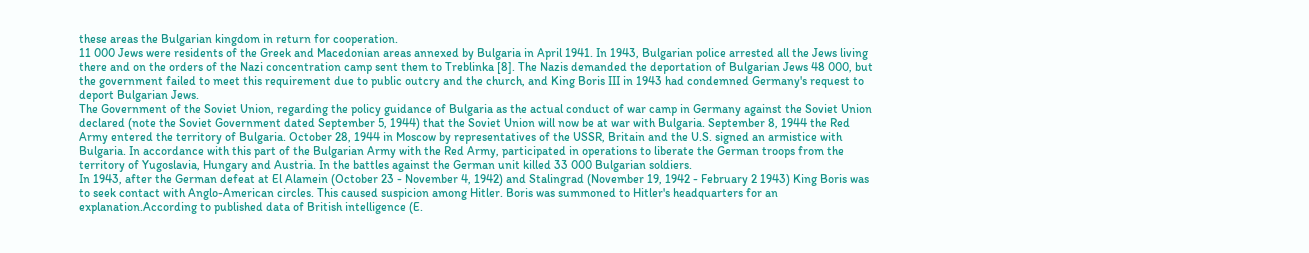these areas the Bulgarian kingdom in return for cooperation.
11 000 Jews were residents of the Greek and Macedonian areas annexed by Bulgaria in April 1941. In 1943, Bulgarian police arrested all the Jews living there and on the orders of the Nazi concentration camp sent them to Treblinka [8]. The Nazis demanded the deportation of Bulgarian Jews 48 000, but the government failed to meet this requirement due to public outcry and the church, and King Boris III in 1943 had condemned Germany's request to deport Bulgarian Jews.
The Government of the Soviet Union, regarding the policy guidance of Bulgaria as the actual conduct of war camp in Germany against the Soviet Union declared (note the Soviet Government dated September 5, 1944) that the Soviet Union will now be at war with Bulgaria. September 8, 1944 the Red Army entered the territory of Bulgaria. October 28, 1944 in Moscow by representatives of the USSR, Britain and the U.S. signed an armistice with Bulgaria. In accordance with this part of the Bulgarian Army with the Red Army, participated in operations to liberate the German troops from the territory of Yugoslavia, Hungary and Austria. In the battles against the German unit killed 33 000 Bulgarian soldiers.
In 1943, after the German defeat at El Alamein (October 23 - November 4, 1942) and Stalingrad (November 19, 1942 - February 2 1943) King Boris was to seek contact with Anglo-American circles. This caused suspicion among Hitler. Boris was summoned to Hitler's headquarters for an explanation.According to published data of British intelligence (E.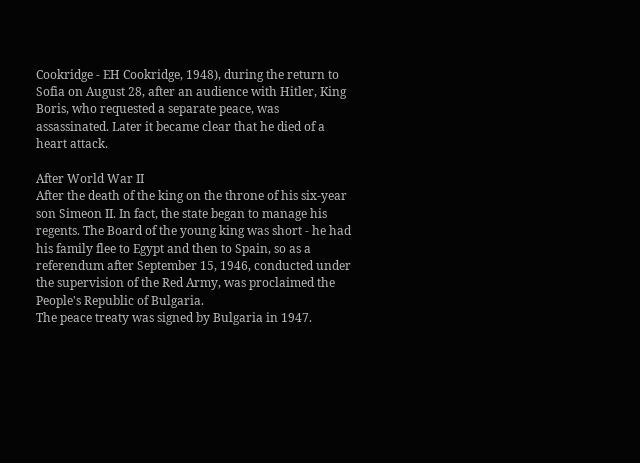Cookridge - EH Cookridge, 1948), during the return to Sofia on August 28, after an audience with Hitler, King Boris, who requested a separate peace, was assassinated. Later it became clear that he died of a heart attack.

After World War II
After the death of the king on the throne of his six-year son Simeon II. In fact, the state began to manage his regents. The Board of the young king was short - he had his family flee to Egypt and then to Spain, so as a referendum after September 15, 1946, conducted under the supervision of the Red Army, was proclaimed the People's Republic of Bulgaria.
The peace treaty was signed by Bulgaria in 1947.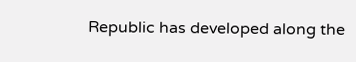Republic has developed along the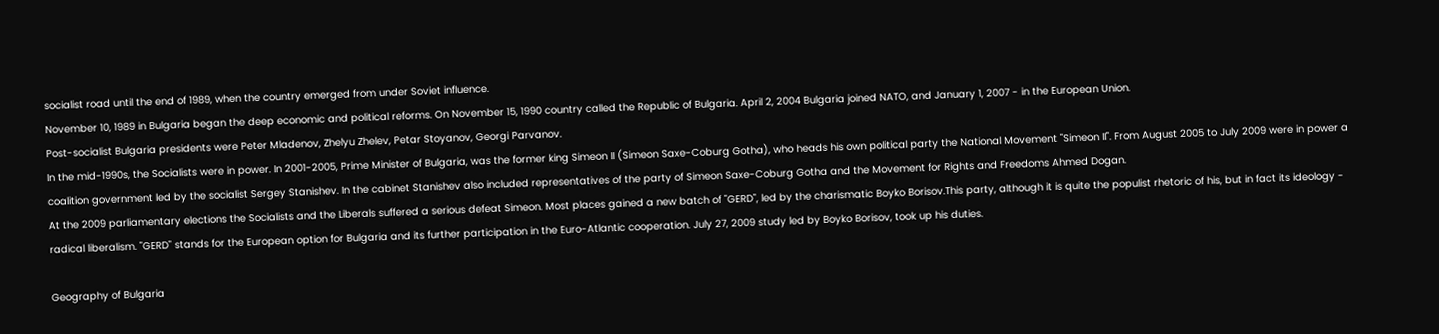socialist road until the end of 1989, when the country emerged from under Soviet influence.
November 10, 1989 in Bulgaria began the deep economic and political reforms. On November 15, 1990 country called the Republic of Bulgaria. April 2, 2004 Bulgaria joined NATO, and January 1, 2007 - in the European Union.
Post-socialist Bulgaria presidents were Peter Mladenov, Zhelyu Zhelev, Petar Stoyanov, Georgi Parvanov.
In the mid-1990s, the Socialists were in power. In 2001-2005, Prime Minister of Bulgaria, was the former king Simeon II (Simeon Saxe-Coburg Gotha), who heads his own political party the National Movement "Simeon II". From August 2005 to July 2009 were in power a coalition government led by the socialist Sergey Stanishev. In the cabinet Stanishev also included representatives of the party of Simeon Saxe-Coburg Gotha and the Movement for Rights and Freedoms Ahmed Dogan.
At the 2009 parliamentary elections the Socialists and the Liberals suffered a serious defeat Simeon. Most places gained a new batch of "GERD", led by the charismatic Boyko Borisov.This party, although it is quite the populist rhetoric of his, but in fact its ideology - radical liberalism. "GERD" stands for the European option for Bulgaria and its further participation in the Euro-Atlantic cooperation. July 27, 2009 study led by Boyko Borisov, took up his duties.

Geography of Bulgaria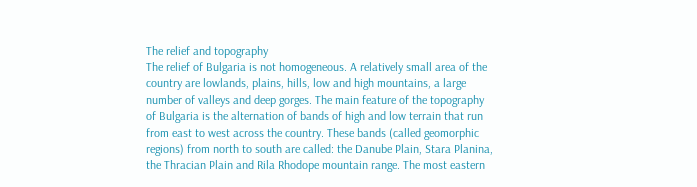The relief and topography
The relief of Bulgaria is not homogeneous. A relatively small area of the country are lowlands, plains, hills, low and high mountains, a large number of valleys and deep gorges. The main feature of the topography of Bulgaria is the alternation of bands of high and low terrain that run from east to west across the country. These bands (called geomorphic regions) from north to south are called: the Danube Plain, Stara Planina, the Thracian Plain and Rila Rhodope mountain range. The most eastern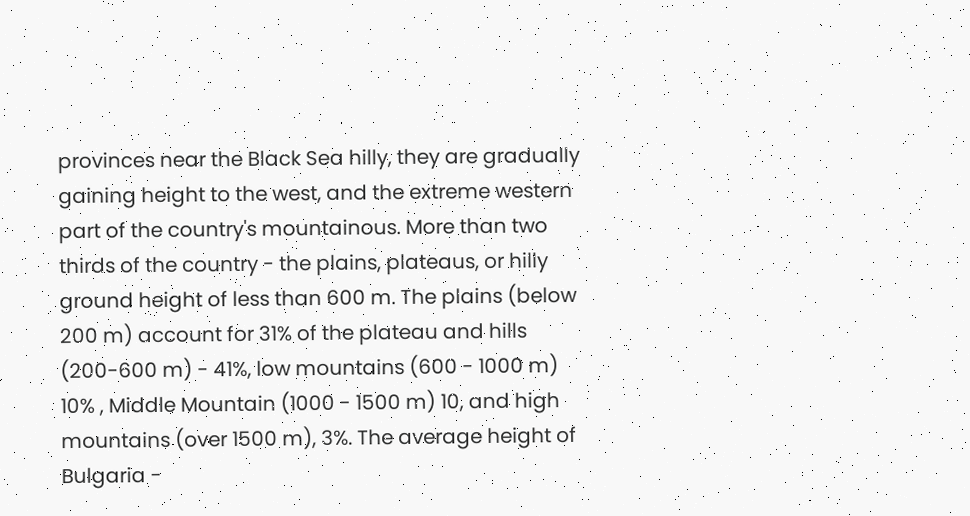provinces near the Black Sea hilly, they are gradually gaining height to the west, and the extreme western part of the country's mountainous. More than two thirds of the country - the plains, plateaus, or hilly ground height of less than 600 m. The plains (below 200 m) account for 31% of the plateau and hills (200-600 m) - 41%, low mountains (600 - 1000 m) 10% , Middle Mountain (1000 - 1500 m) 10, and high mountains (over 1500 m), 3%. The average height of Bulgaria -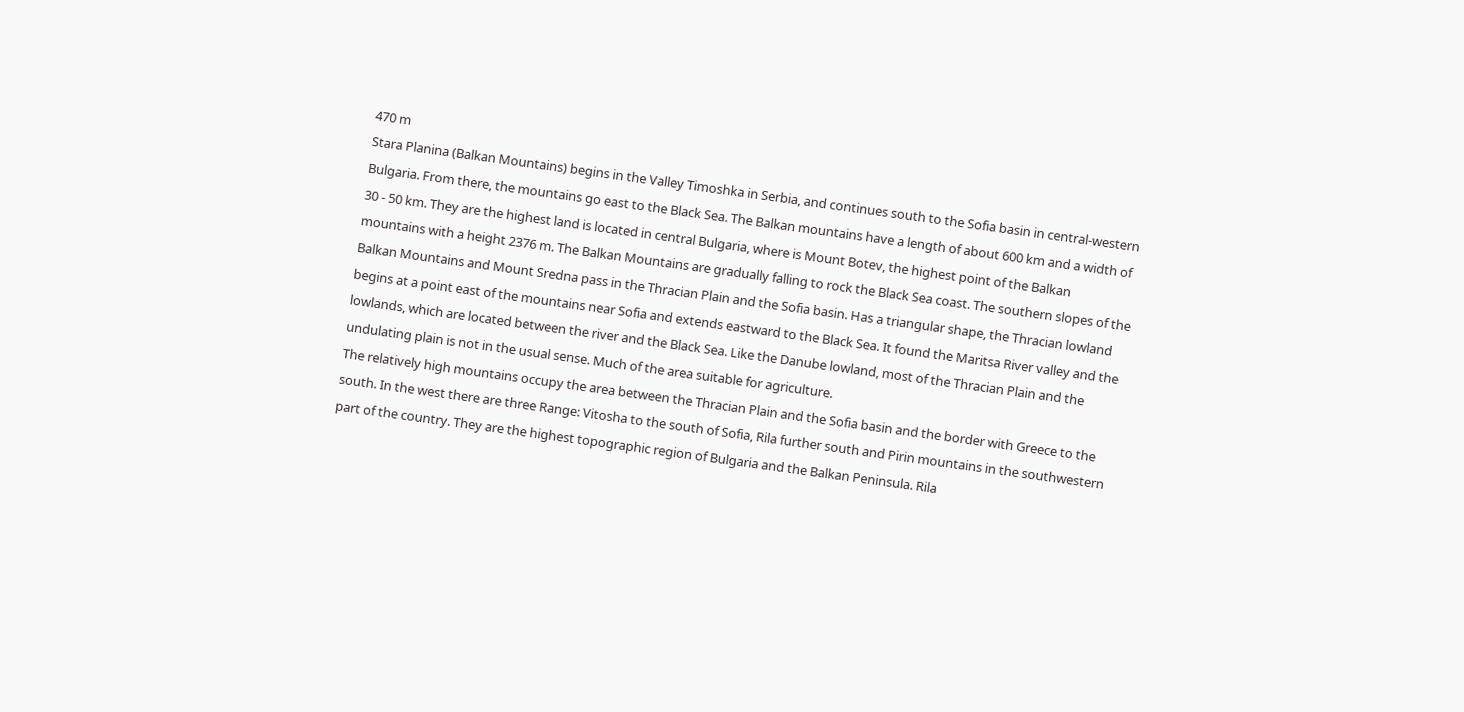470 m
Stara Planina (Balkan Mountains) begins in the Valley Timoshka in Serbia, and continues south to the Sofia basin in central-western Bulgaria. From there, the mountains go east to the Black Sea. The Balkan mountains have a length of about 600 km and a width of 30 - 50 km. They are the highest land is located in central Bulgaria, where is Mount Botev, the highest point of the Balkan mountains with a height 2376 m. The Balkan Mountains are gradually falling to rock the Black Sea coast. The southern slopes of the Balkan Mountains and Mount Sredna pass in the Thracian Plain and the Sofia basin. Has a triangular shape, the Thracian lowland begins at a point east of the mountains near Sofia and extends eastward to the Black Sea. It found the Maritsa River valley and the lowlands, which are located between the river and the Black Sea. Like the Danube lowland, most of the Thracian Plain and the undulating plain is not in the usual sense. Much of the area suitable for agriculture.
The relatively high mountains occupy the area between the Thracian Plain and the Sofia basin and the border with Greece to the south. In the west there are three Range: Vitosha to the south of Sofia, Rila further south and Pirin mountains in the southwestern part of the country. They are the highest topographic region of Bulgaria and the Balkan Peninsula. Rila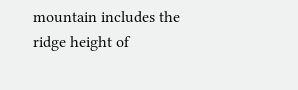mountain includes the ridge height of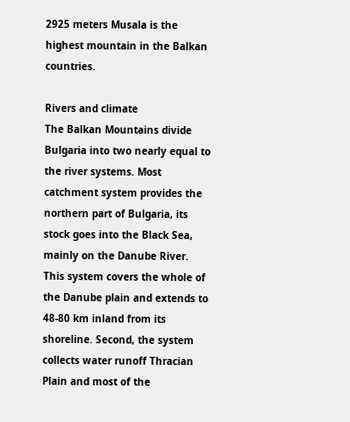2925 meters Musala is the highest mountain in the Balkan countries.

Rivers and climate
The Balkan Mountains divide Bulgaria into two nearly equal to the river systems. Most catchment system provides the northern part of Bulgaria, its stock goes into the Black Sea, mainly on the Danube River. This system covers the whole of the Danube plain and extends to 48-80 km inland from its shoreline. Second, the system collects water runoff Thracian Plain and most of the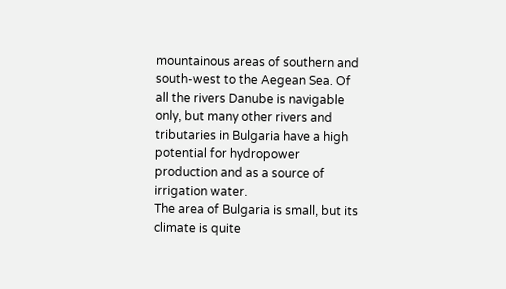mountainous areas of southern and south-west to the Aegean Sea. Of all the rivers Danube is navigable only, but many other rivers and tributaries in Bulgaria have a high potential for hydropower production and as a source of irrigation water.
The area of Bulgaria is small, but its climate is quite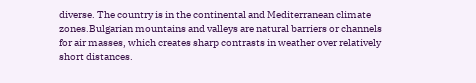diverse. The country is in the continental and Mediterranean climate zones.Bulgarian mountains and valleys are natural barriers or channels for air masses, which creates sharp contrasts in weather over relatively short distances.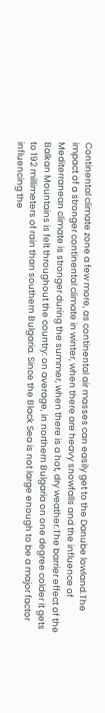Continental climate zone a few more, as continental air masses can easily get to the Danube lowland.The impact of a stronger continental climate in winter, when there are heavy snowfalls and the influence of Mediterranean climate is stronger during the summer, when there is a hot, dry weather.The barrier effect of the Balkan Mountains is felt throughout the country: on average, in northern Bulgaria on one degree colder it gets to 192 millimeters of rain than southern Bulgaria. Since the Black Sea is not large enough to be a major factor influencing the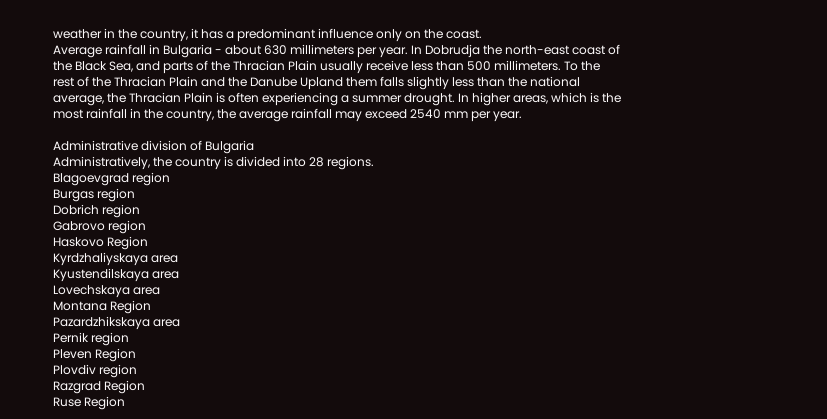weather in the country, it has a predominant influence only on the coast.
Average rainfall in Bulgaria - about 630 millimeters per year. In Dobrudja the north-east coast of the Black Sea, and parts of the Thracian Plain usually receive less than 500 millimeters. To the rest of the Thracian Plain and the Danube Upland them falls slightly less than the national average, the Thracian Plain is often experiencing a summer drought. In higher areas, which is the most rainfall in the country, the average rainfall may exceed 2540 mm per year.

Administrative division of Bulgaria
Administratively, the country is divided into 28 regions.
Blagoevgrad region
Burgas region
Dobrich region
Gabrovo region
Haskovo Region
Kyrdzhaliyskaya area
Kyustendilskaya area
Lovechskaya area
Montana Region
Pazardzhikskaya area
Pernik region
Pleven Region
Plovdiv region
Razgrad Region
Ruse Region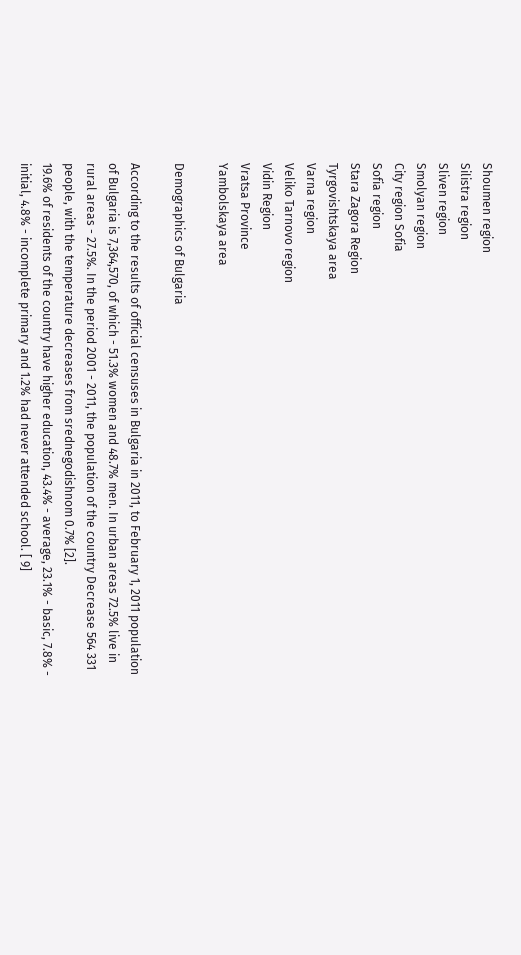Shoumen region
Silistra region
Sliven region
Smolyan region
City region Sofia
Sofia region
Stara Zagora Region
Tyrgovishtskaya area
Varna region
Veliko Tarnovo region
Vidin Region
Vratsa Province
Yambolskaya area

Demographics of Bulgaria

According to the results of official censuses in Bulgaria in 2011, to February 1, 2011 population of Bulgaria is 7,364,570, of which - 51.3% women and 48.7% men. In urban areas 72.5% live in rural areas - 27.5%. In the period 2001 - 2011, the population of the country Decrease 564 331 people, with the temperature decreases from srednegodishnom 0.7% [2].
19.6% of residents of the country have higher education, 43.4% - average, 23.1% - basic, 7.8% - initial, 4.8% - incomplete primary and 1.2% had never attended school. [ 9]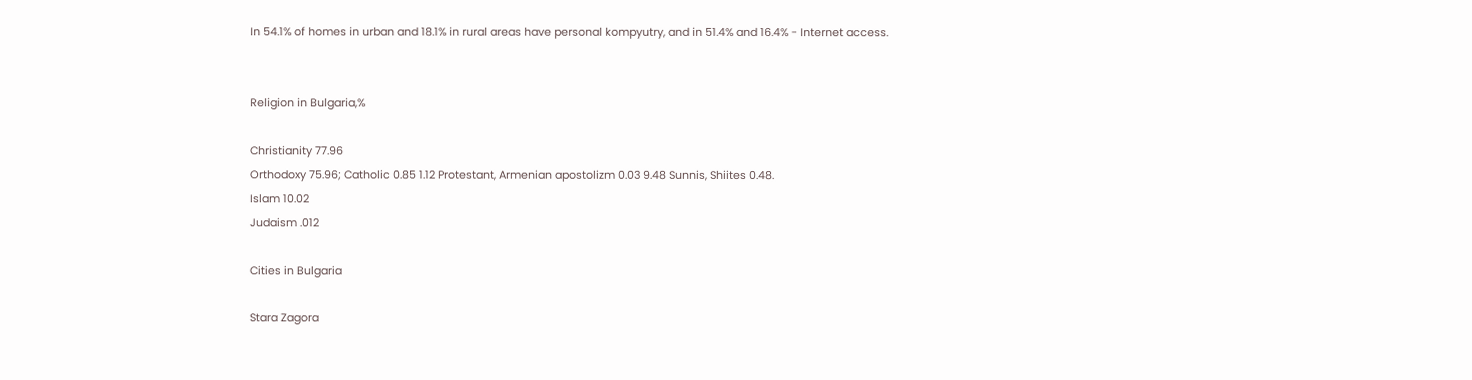In 54.1% of homes in urban and 18.1% in rural areas have personal kompyutry, and in 51.4% and 16.4% - Internet access.


Religion in Bulgaria,%

Christianity 77.96
Orthodoxy 75.96; Catholic 0.85 1.12 Protestant, Armenian apostolizm 0.03 9.48 Sunnis, Shiites 0.48.
Islam 10.02
Judaism .012

Cities in Bulgaria

Stara Zagora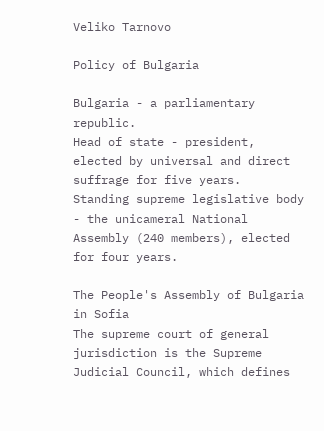Veliko Tarnovo

Policy of Bulgaria

Bulgaria - a parliamentary republic.
Head of state - president, elected by universal and direct suffrage for five years.
Standing supreme legislative body - the unicameral National Assembly (240 members), elected for four years.

The People's Assembly of Bulgaria in Sofia
The supreme court of general jurisdiction is the Supreme Judicial Council, which defines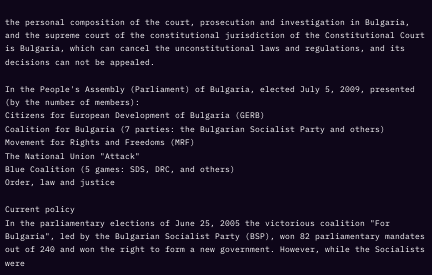the personal composition of the court, prosecution and investigation in Bulgaria, and the supreme court of the constitutional jurisdiction of the Constitutional Court is Bulgaria, which can cancel the unconstitutional laws and regulations, and its decisions can not be appealed.

In the People's Assembly (Parliament) of Bulgaria, elected July 5, 2009, presented (by the number of members):
Citizens for European Development of Bulgaria (GERB)
Coalition for Bulgaria (7 parties: the Bulgarian Socialist Party and others)
Movement for Rights and Freedoms (MRF)
The National Union "Attack"
Blue Coalition (5 games: SDS, DRC, and others)
Order, law and justice

Current policy
In the parliamentary elections of June 25, 2005 the victorious coalition "For Bulgaria", led by the Bulgarian Socialist Party (BSP), won 82 parliamentary mandates out of 240 and won the right to form a new government. However, while the Socialists were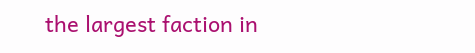the largest faction in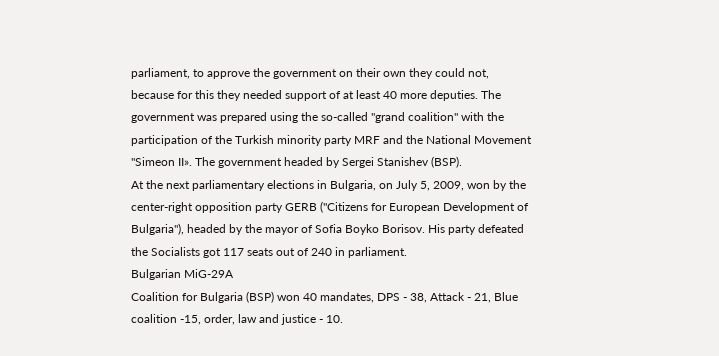parliament, to approve the government on their own they could not, because for this they needed support of at least 40 more deputies. The government was prepared using the so-called "grand coalition" with the participation of the Turkish minority party MRF and the National Movement "Simeon II». The government headed by Sergei Stanishev (BSP).
At the next parliamentary elections in Bulgaria, on July 5, 2009, won by the center-right opposition party GERB ("Citizens for European Development of Bulgaria"), headed by the mayor of Sofia Boyko Borisov. His party defeated the Socialists got 117 seats out of 240 in parliament.
Bulgarian MiG-29A
Coalition for Bulgaria (BSP) won 40 mandates, DPS - 38, Attack - 21, Blue coalition -15, order, law and justice - 10.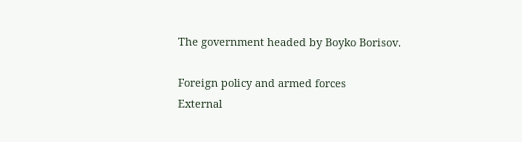The government headed by Boyko Borisov.

Foreign policy and armed forces
External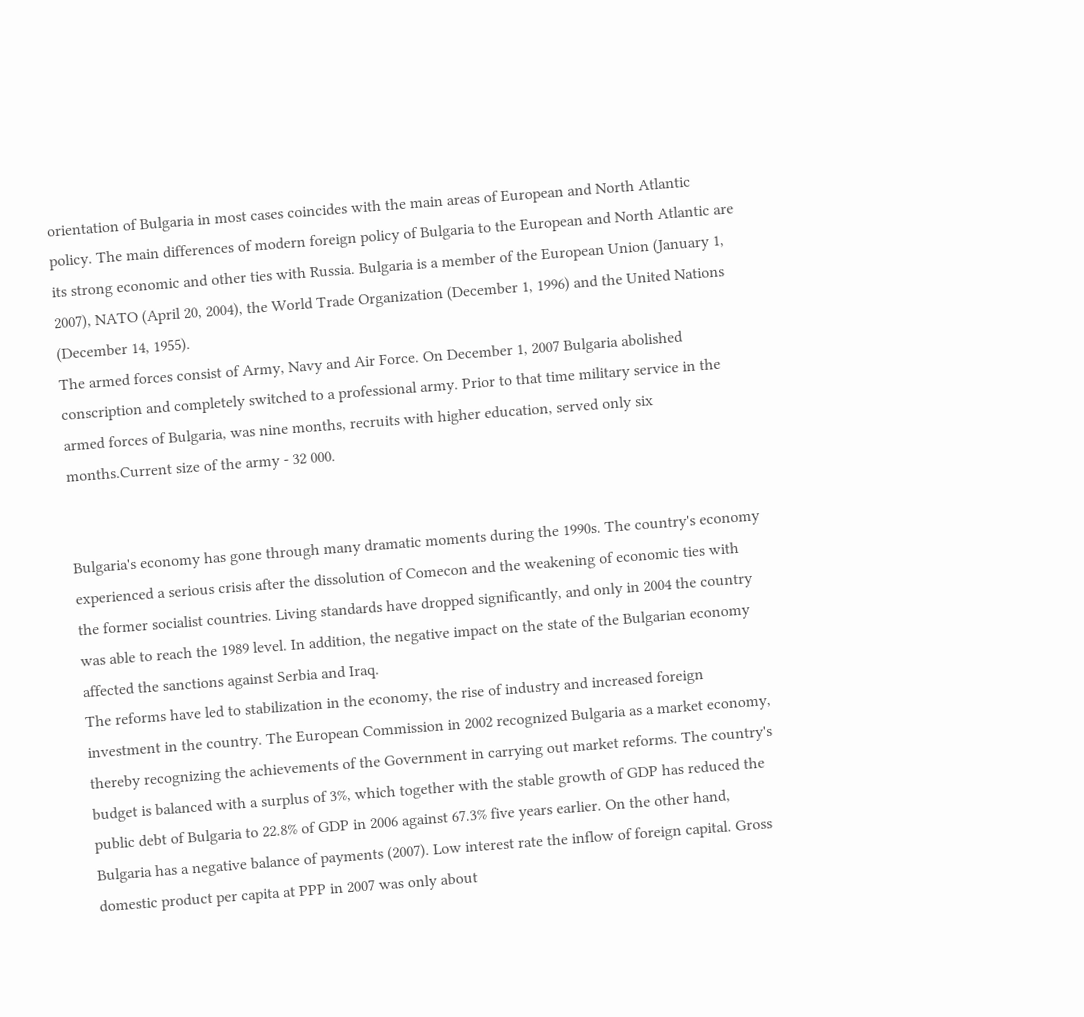orientation of Bulgaria in most cases coincides with the main areas of European and North Atlantic policy. The main differences of modern foreign policy of Bulgaria to the European and North Atlantic are its strong economic and other ties with Russia. Bulgaria is a member of the European Union (January 1, 2007), NATO (April 20, 2004), the World Trade Organization (December 1, 1996) and the United Nations (December 14, 1955).
The armed forces consist of Army, Navy and Air Force. On December 1, 2007 Bulgaria abolished conscription and completely switched to a professional army. Prior to that time military service in the armed forces of Bulgaria, was nine months, recruits with higher education, served only six months.Current size of the army - 32 000.


Bulgaria's economy has gone through many dramatic moments during the 1990s. The country's economy experienced a serious crisis after the dissolution of Comecon and the weakening of economic ties with the former socialist countries. Living standards have dropped significantly, and only in 2004 the country was able to reach the 1989 level. In addition, the negative impact on the state of the Bulgarian economy affected the sanctions against Serbia and Iraq.
The reforms have led to stabilization in the economy, the rise of industry and increased foreign investment in the country. The European Commission in 2002 recognized Bulgaria as a market economy, thereby recognizing the achievements of the Government in carrying out market reforms. The country's budget is balanced with a surplus of 3%, which together with the stable growth of GDP has reduced the public debt of Bulgaria to 22.8% of GDP in 2006 against 67.3% five years earlier. On the other hand, Bulgaria has a negative balance of payments (2007). Low interest rate the inflow of foreign capital. Gross domestic product per capita at PPP in 2007 was only about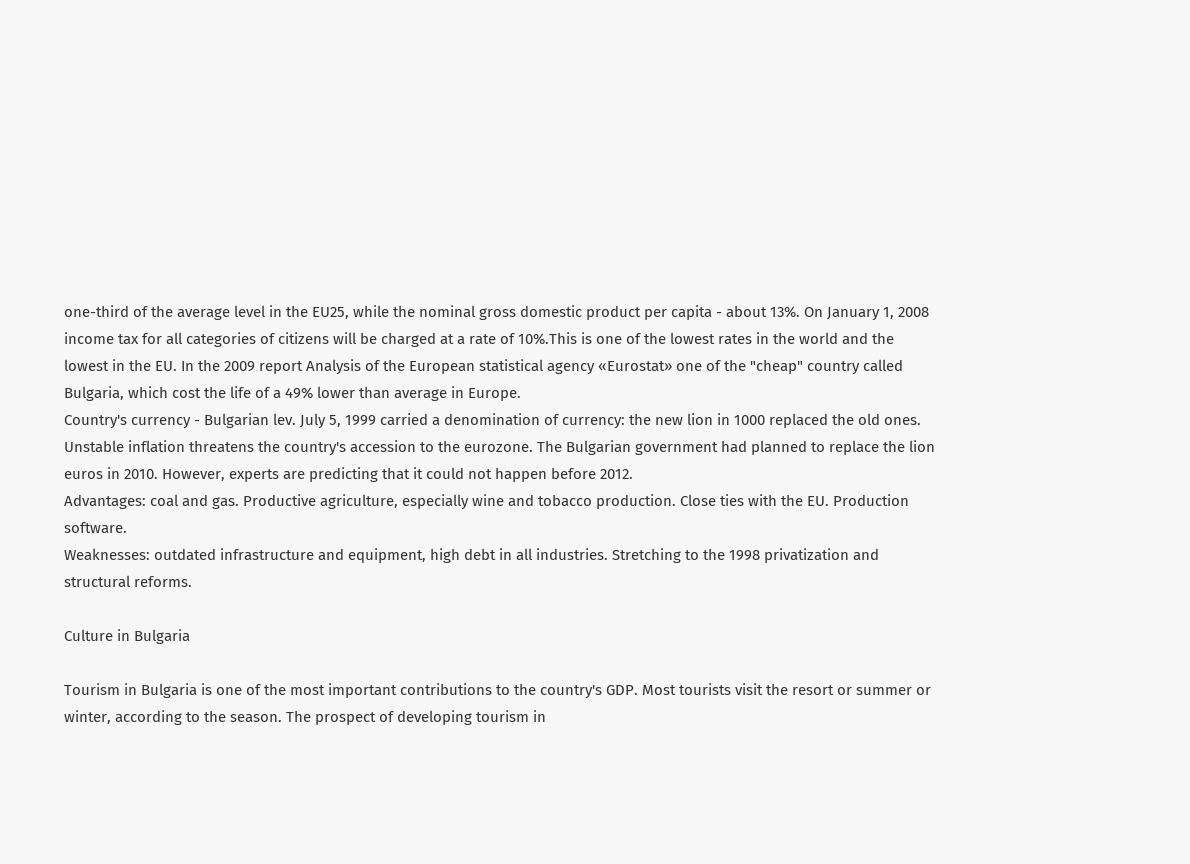one-third of the average level in the EU25, while the nominal gross domestic product per capita - about 13%. On January 1, 2008 income tax for all categories of citizens will be charged at a rate of 10%.This is one of the lowest rates in the world and the lowest in the EU. In the 2009 report Analysis of the European statistical agency «Eurostat» one of the "cheap" country called Bulgaria, which cost the life of a 49% lower than average in Europe.
Country's currency - Bulgarian lev. July 5, 1999 carried a denomination of currency: the new lion in 1000 replaced the old ones. Unstable inflation threatens the country's accession to the eurozone. The Bulgarian government had planned to replace the lion euros in 2010. However, experts are predicting that it could not happen before 2012.
Advantages: coal and gas. Productive agriculture, especially wine and tobacco production. Close ties with the EU. Production software.
Weaknesses: outdated infrastructure and equipment, high debt in all industries. Stretching to the 1998 privatization and structural reforms.

Culture in Bulgaria

Tourism in Bulgaria is one of the most important contributions to the country's GDP. Most tourists visit the resort or summer or winter, according to the season. The prospect of developing tourism in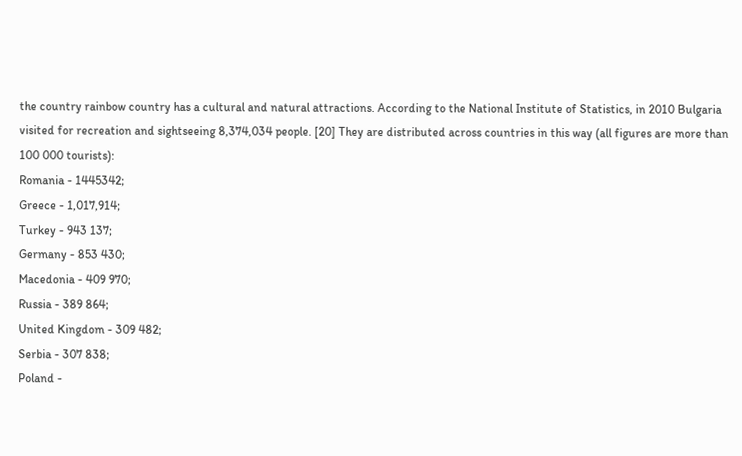the country rainbow country has a cultural and natural attractions. According to the National Institute of Statistics, in 2010 Bulgaria visited for recreation and sightseeing 8,374,034 people. [20] They are distributed across countries in this way (all figures are more than 100 000 tourists):
Romania - 1445342;
Greece - 1,017,914;
Turkey - 943 137;
Germany - 853 430;
Macedonia - 409 970;
Russia - 389 864;
United Kingdom - 309 482;
Serbia - 307 838;
Poland -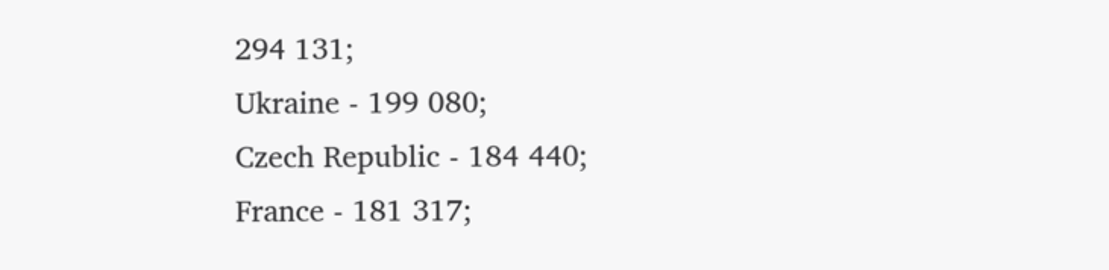294 131;
Ukraine - 199 080;
Czech Republic - 184 440;
France - 181 317;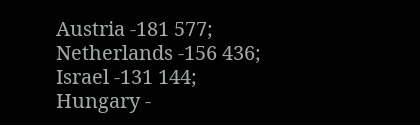Austria -181 577;
Netherlands -156 436;
Israel -131 144;
Hungary -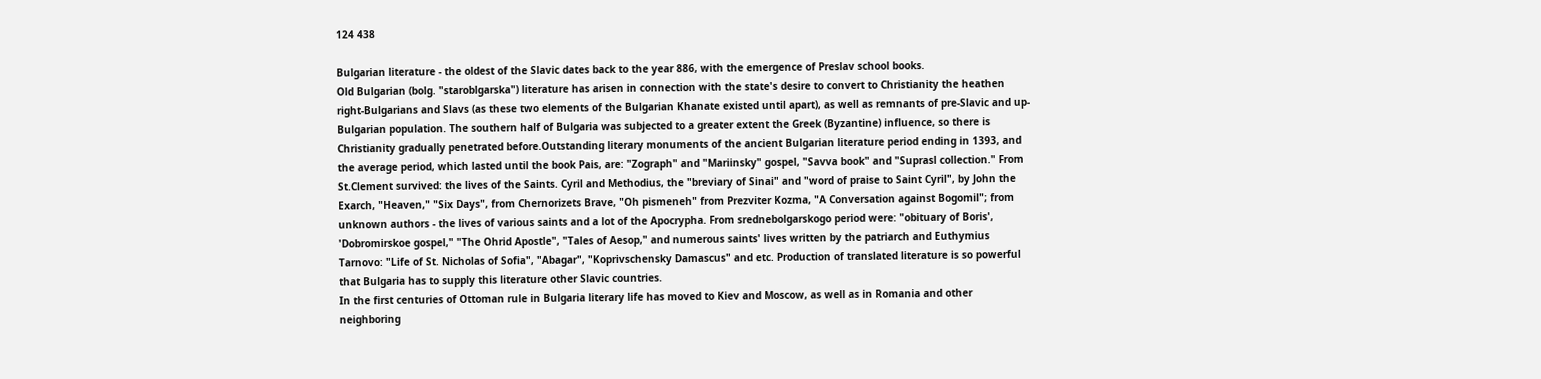124 438

Bulgarian literature - the oldest of the Slavic dates back to the year 886, with the emergence of Preslav school books.
Old Bulgarian (bolg. "staroblgarska") literature has arisen in connection with the state's desire to convert to Christianity the heathen right-Bulgarians and Slavs (as these two elements of the Bulgarian Khanate existed until apart), as well as remnants of pre-Slavic and up-Bulgarian population. The southern half of Bulgaria was subjected to a greater extent the Greek (Byzantine) influence, so there is Christianity gradually penetrated before.Outstanding literary monuments of the ancient Bulgarian literature period ending in 1393, and the average period, which lasted until the book Pais, are: "Zograph" and "Mariinsky" gospel, "Savva book" and "Suprasl collection." From St.Clement survived: the lives of the Saints. Cyril and Methodius, the "breviary of Sinai" and "word of praise to Saint Cyril", by John the Exarch, "Heaven," "Six Days", from Chernorizets Brave, "Oh pismeneh" from Prezviter Kozma, "A Conversation against Bogomil"; from unknown authors - the lives of various saints and a lot of the Apocrypha. From srednebolgarskogo period were: "obituary of Boris', 'Dobromirskoe gospel," "The Ohrid Apostle", "Tales of Aesop," and numerous saints' lives written by the patriarch and Euthymius Tarnovo: "Life of St. Nicholas of Sofia", "Abagar", "Koprivschensky Damascus" and etc. Production of translated literature is so powerful that Bulgaria has to supply this literature other Slavic countries.
In the first centuries of Ottoman rule in Bulgaria literary life has moved to Kiev and Moscow, as well as in Romania and other neighboring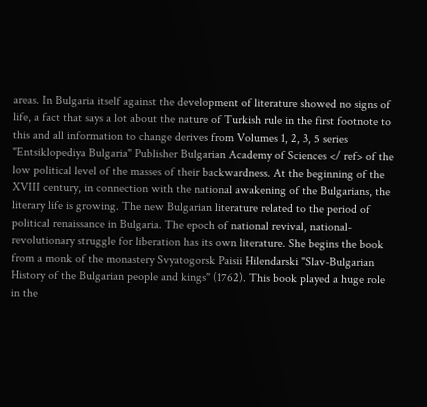areas. In Bulgaria itself against the development of literature showed no signs of life, a fact that says a lot about the nature of Turkish rule in the first footnote to this and all information to change derives from Volumes 1, 2, 3, 5 series "Entsiklopediya Bulgaria" Publisher Bulgarian Academy of Sciences </ ref> of the low political level of the masses of their backwardness. At the beginning of the XVIII century, in connection with the national awakening of the Bulgarians, the literary life is growing. The new Bulgarian literature related to the period of political renaissance in Bulgaria. The epoch of national revival, national-revolutionary struggle for liberation has its own literature. She begins the book from a monk of the monastery Svyatogorsk Paisii Hilendarski "Slav-Bulgarian History of the Bulgarian people and kings" (1762). This book played a huge role in the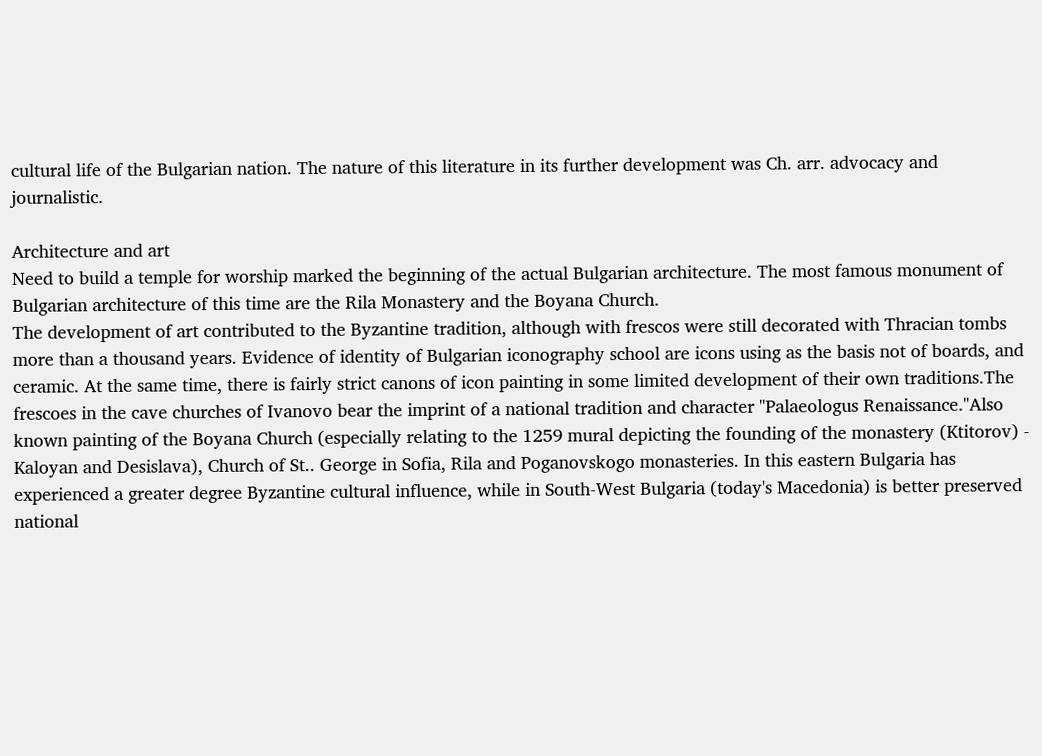cultural life of the Bulgarian nation. The nature of this literature in its further development was Ch. arr. advocacy and journalistic.

Architecture and art
Need to build a temple for worship marked the beginning of the actual Bulgarian architecture. The most famous monument of Bulgarian architecture of this time are the Rila Monastery and the Boyana Church.
The development of art contributed to the Byzantine tradition, although with frescos were still decorated with Thracian tombs more than a thousand years. Evidence of identity of Bulgarian iconography school are icons using as the basis not of boards, and ceramic. At the same time, there is fairly strict canons of icon painting in some limited development of their own traditions.The frescoes in the cave churches of Ivanovo bear the imprint of a national tradition and character "Palaeologus Renaissance."Also known painting of the Boyana Church (especially relating to the 1259 mural depicting the founding of the monastery (Ktitorov) - Kaloyan and Desislava), Church of St.. George in Sofia, Rila and Poganovskogo monasteries. In this eastern Bulgaria has experienced a greater degree Byzantine cultural influence, while in South-West Bulgaria (today's Macedonia) is better preserved national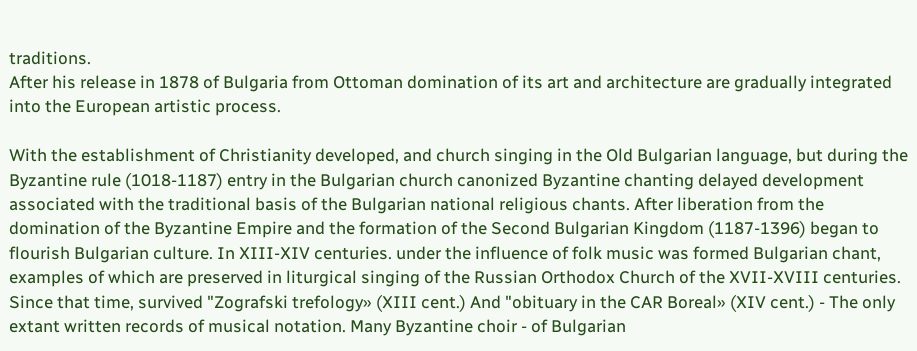traditions.
After his release in 1878 of Bulgaria from Ottoman domination of its art and architecture are gradually integrated into the European artistic process.

With the establishment of Christianity developed, and church singing in the Old Bulgarian language, but during the Byzantine rule (1018-1187) entry in the Bulgarian church canonized Byzantine chanting delayed development associated with the traditional basis of the Bulgarian national religious chants. After liberation from the domination of the Byzantine Empire and the formation of the Second Bulgarian Kingdom (1187-1396) began to flourish Bulgarian culture. In XIII-XIV centuries. under the influence of folk music was formed Bulgarian chant, examples of which are preserved in liturgical singing of the Russian Orthodox Church of the XVII-XVIII centuries. Since that time, survived "Zografski trefology» (XIII cent.) And "obituary in the CAR Boreal» (XIV cent.) - The only extant written records of musical notation. Many Byzantine choir - of Bulgarian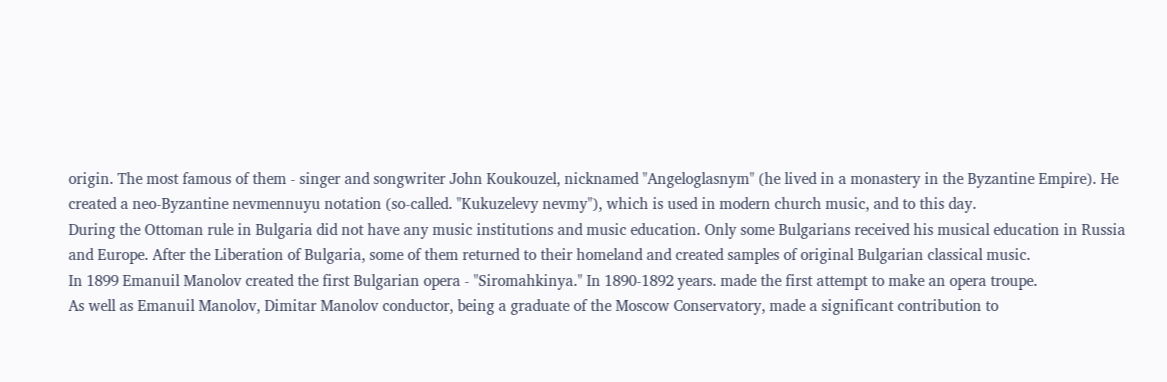origin. The most famous of them - singer and songwriter John Koukouzel, nicknamed "Angeloglasnym" (he lived in a monastery in the Byzantine Empire). He created a neo-Byzantine nevmennuyu notation (so-called. "Kukuzelevy nevmy"), which is used in modern church music, and to this day.
During the Ottoman rule in Bulgaria did not have any music institutions and music education. Only some Bulgarians received his musical education in Russia and Europe. After the Liberation of Bulgaria, some of them returned to their homeland and created samples of original Bulgarian classical music.
In 1899 Emanuil Manolov created the first Bulgarian opera - "Siromahkinya." In 1890-1892 years. made the first attempt to make an opera troupe.
As well as Emanuil Manolov, Dimitar Manolov conductor, being a graduate of the Moscow Conservatory, made a significant contribution to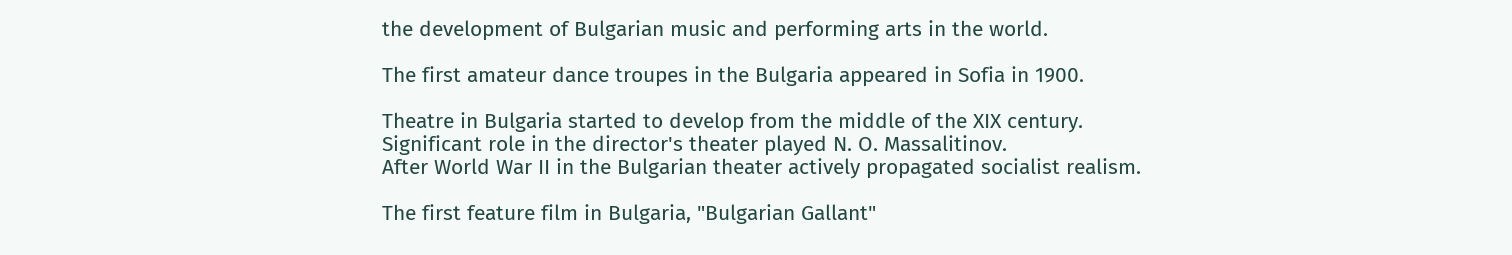the development of Bulgarian music and performing arts in the world.

The first amateur dance troupes in the Bulgaria appeared in Sofia in 1900.

Theatre in Bulgaria started to develop from the middle of the XIX century.
Significant role in the director's theater played N. O. Massalitinov.
After World War II in the Bulgarian theater actively propagated socialist realism.

The first feature film in Bulgaria, "Bulgarian Gallant"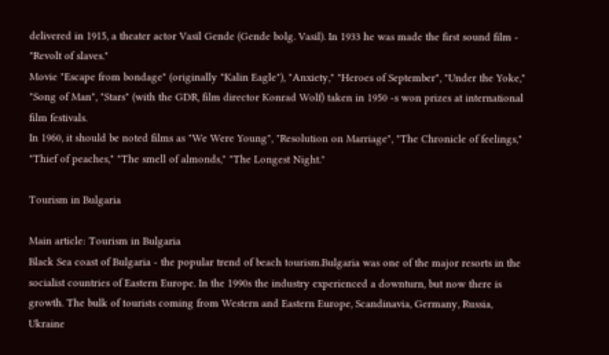delivered in 1915, a theater actor Vasil Gende (Gende bolg. Vasil). In 1933 he was made the first sound film - "Revolt of slaves."
Movie "Escape from bondage" (originally "Kalin Eagle"), "Anxiety," "Heroes of September", "Under the Yoke," "Song of Man", "Stars" (with the GDR, film director Konrad Wolf) taken in 1950 -s won prizes at international film festivals.
In 1960, it should be noted films as "We Were Young", "Resolution on Marriage", "The Chronicle of feelings," "Thief of peaches," "The smell of almonds," "The Longest Night."

Tourism in Bulgaria

Main article: Tourism in Bulgaria
Black Sea coast of Bulgaria - the popular trend of beach tourism.Bulgaria was one of the major resorts in the socialist countries of Eastern Europe. In the 1990s the industry experienced a downturn, but now there is growth. The bulk of tourists coming from Western and Eastern Europe, Scandinavia, Germany, Russia, Ukraine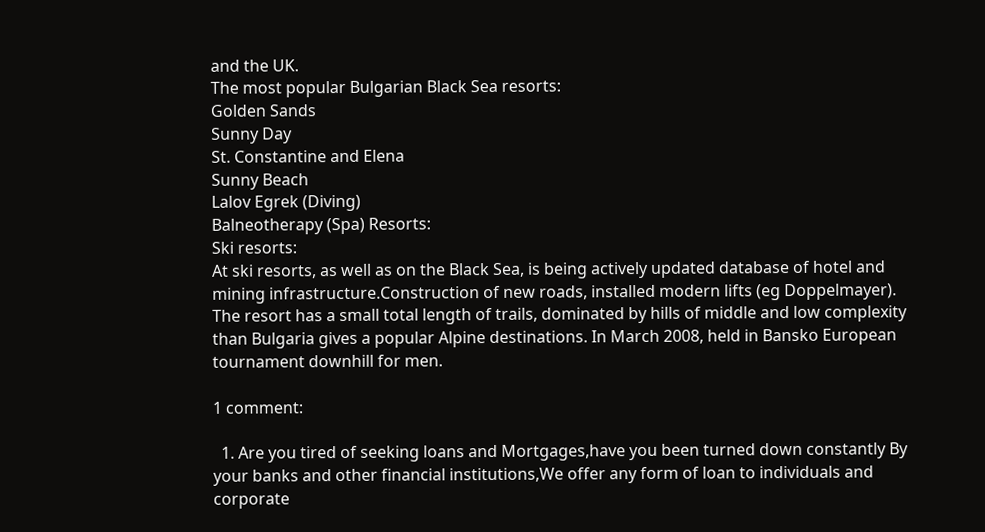and the UK.
The most popular Bulgarian Black Sea resorts:
Golden Sands
Sunny Day
St. Constantine and Elena
Sunny Beach
Lalov Egrek (Diving)
Balneotherapy (Spa) Resorts:
Ski resorts:
At ski resorts, as well as on the Black Sea, is being actively updated database of hotel and mining infrastructure.Construction of new roads, installed modern lifts (eg Doppelmayer). The resort has a small total length of trails, dominated by hills of middle and low complexity than Bulgaria gives a popular Alpine destinations. In March 2008, held in Bansko European tournament downhill for men.

1 comment:

  1. Are you tired of seeking loans and Mortgages,have you been turned down constantly By your banks and other financial institutions,We offer any form of loan to individuals and corporate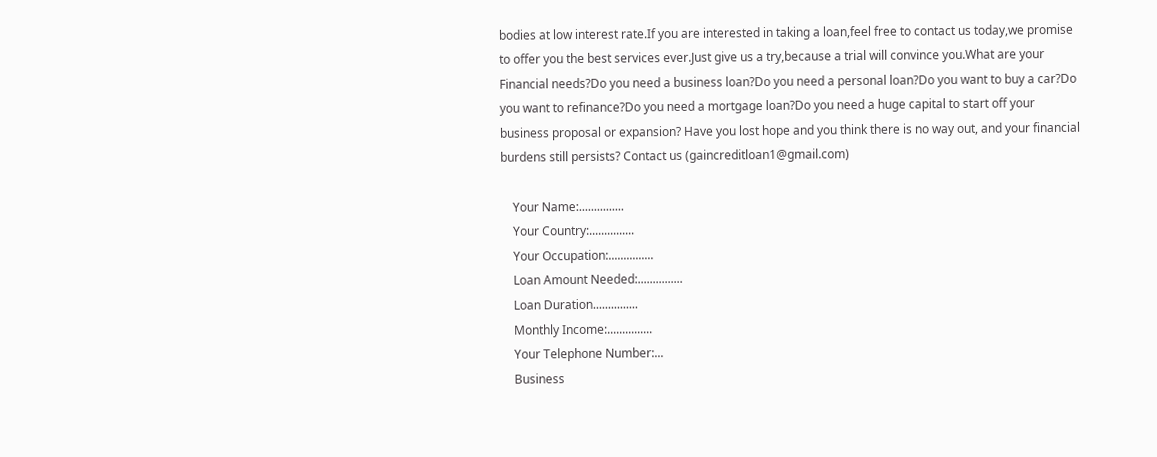bodies at low interest rate.If you are interested in taking a loan,feel free to contact us today,we promise to offer you the best services ever.Just give us a try,because a trial will convince you.What are your Financial needs?Do you need a business loan?Do you need a personal loan?Do you want to buy a car?Do you want to refinance?Do you need a mortgage loan?Do you need a huge capital to start off your business proposal or expansion? Have you lost hope and you think there is no way out, and your financial burdens still persists? Contact us (gaincreditloan1@gmail.com)

    Your Name:...............
    Your Country:...............
    Your Occupation:...............
    Loan Amount Needed:...............
    Loan Duration...............
    Monthly Income:...............
    Your Telephone Number:...
    Business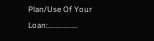Plan/Use Of Your Loan:...............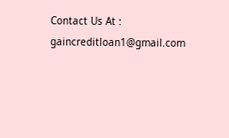Contact Us At : gaincreditloan1@gmail.com